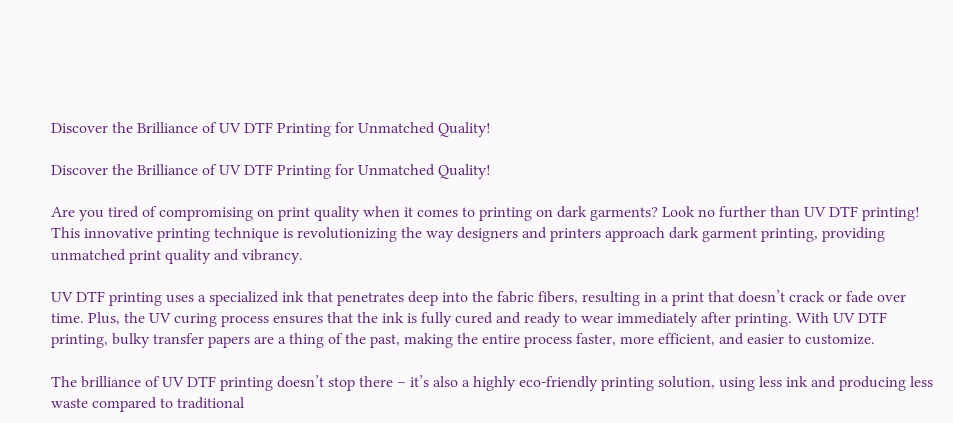Discover the Brilliance of UV DTF Printing for Unmatched Quality!

Discover the Brilliance of UV DTF Printing for Unmatched Quality!

Are you tired of compromising on print quality when it comes to printing on dark garments? Look no further than UV DTF printing! This innovative printing technique is revolutionizing the way designers and printers approach dark garment printing, providing unmatched print quality and vibrancy.

UV DTF printing uses a specialized ink that penetrates deep into the fabric fibers, resulting in a print that doesn’t crack or fade over time. Plus, the UV curing process ensures that the ink is fully cured and ready to wear immediately after printing. With UV DTF printing, bulky transfer papers are a thing of the past, making the entire process faster, more efficient, and easier to customize.

The brilliance of UV DTF printing doesn’t stop there – it’s also a highly eco-friendly printing solution, using less ink and producing less waste compared to traditional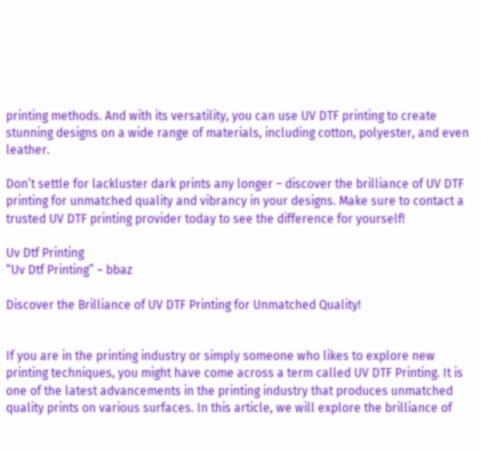printing methods. And with its versatility, you can use UV DTF printing to create stunning designs on a wide range of materials, including cotton, polyester, and even leather.

Don’t settle for lackluster dark prints any longer – discover the brilliance of UV DTF printing for unmatched quality and vibrancy in your designs. Make sure to contact a trusted UV DTF printing provider today to see the difference for yourself!

Uv Dtf Printing
“Uv Dtf Printing” ~ bbaz

Discover the Brilliance of UV DTF Printing for Unmatched Quality!


If you are in the printing industry or simply someone who likes to explore new printing techniques, you might have come across a term called UV DTF Printing. It is one of the latest advancements in the printing industry that produces unmatched quality prints on various surfaces. In this article, we will explore the brilliance of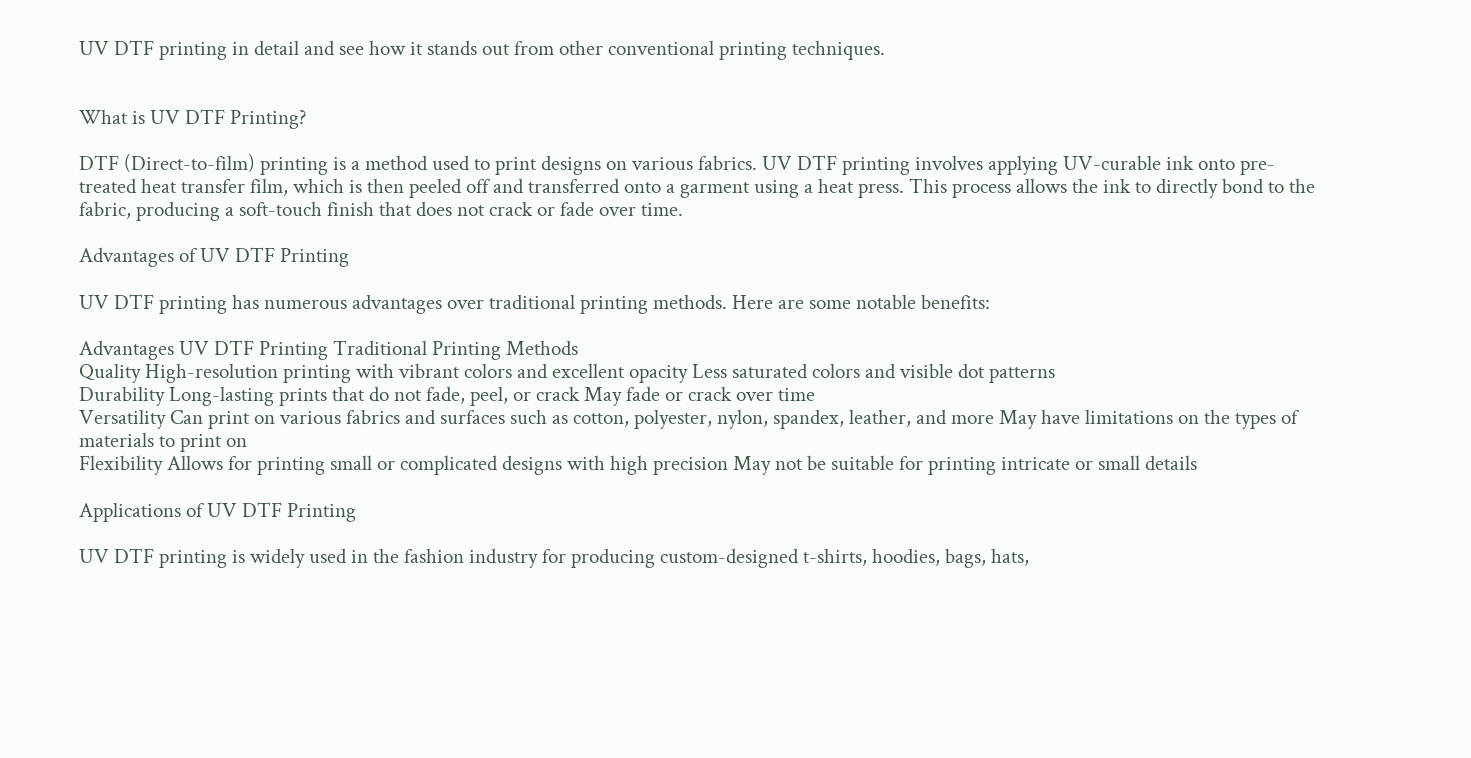UV DTF printing in detail and see how it stands out from other conventional printing techniques.


What is UV DTF Printing?

DTF (Direct-to-film) printing is a method used to print designs on various fabrics. UV DTF printing involves applying UV-curable ink onto pre-treated heat transfer film, which is then peeled off and transferred onto a garment using a heat press. This process allows the ink to directly bond to the fabric, producing a soft-touch finish that does not crack or fade over time.

Advantages of UV DTF Printing

UV DTF printing has numerous advantages over traditional printing methods. Here are some notable benefits:

Advantages UV DTF Printing Traditional Printing Methods
Quality High-resolution printing with vibrant colors and excellent opacity Less saturated colors and visible dot patterns
Durability Long-lasting prints that do not fade, peel, or crack May fade or crack over time
Versatility Can print on various fabrics and surfaces such as cotton, polyester, nylon, spandex, leather, and more May have limitations on the types of materials to print on
Flexibility Allows for printing small or complicated designs with high precision May not be suitable for printing intricate or small details

Applications of UV DTF Printing

UV DTF printing is widely used in the fashion industry for producing custom-designed t-shirts, hoodies, bags, hats,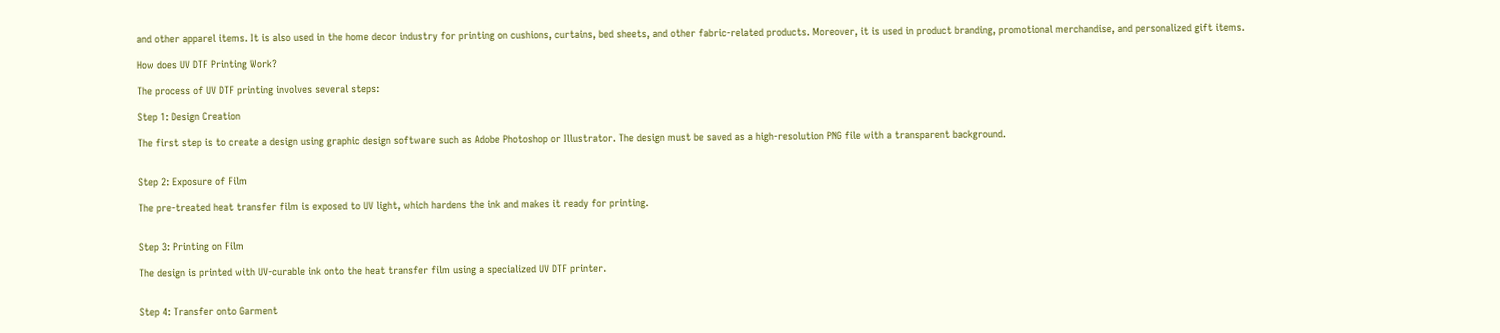and other apparel items. It is also used in the home decor industry for printing on cushions, curtains, bed sheets, and other fabric-related products. Moreover, it is used in product branding, promotional merchandise, and personalized gift items.

How does UV DTF Printing Work?

The process of UV DTF printing involves several steps:

Step 1: Design Creation

The first step is to create a design using graphic design software such as Adobe Photoshop or Illustrator. The design must be saved as a high-resolution PNG file with a transparent background.


Step 2: Exposure of Film

The pre-treated heat transfer film is exposed to UV light, which hardens the ink and makes it ready for printing.


Step 3: Printing on Film

The design is printed with UV-curable ink onto the heat transfer film using a specialized UV DTF printer.


Step 4: Transfer onto Garment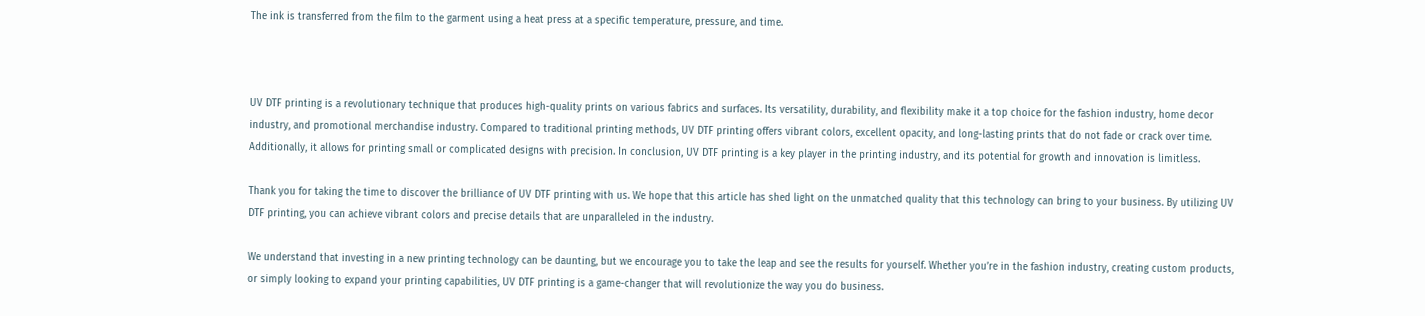The ink is transferred from the film to the garment using a heat press at a specific temperature, pressure, and time.



UV DTF printing is a revolutionary technique that produces high-quality prints on various fabrics and surfaces. Its versatility, durability, and flexibility make it a top choice for the fashion industry, home decor industry, and promotional merchandise industry. Compared to traditional printing methods, UV DTF printing offers vibrant colors, excellent opacity, and long-lasting prints that do not fade or crack over time. Additionally, it allows for printing small or complicated designs with precision. In conclusion, UV DTF printing is a key player in the printing industry, and its potential for growth and innovation is limitless.

Thank you for taking the time to discover the brilliance of UV DTF printing with us. We hope that this article has shed light on the unmatched quality that this technology can bring to your business. By utilizing UV DTF printing, you can achieve vibrant colors and precise details that are unparalleled in the industry.

We understand that investing in a new printing technology can be daunting, but we encourage you to take the leap and see the results for yourself. Whether you’re in the fashion industry, creating custom products, or simply looking to expand your printing capabilities, UV DTF printing is a game-changer that will revolutionize the way you do business.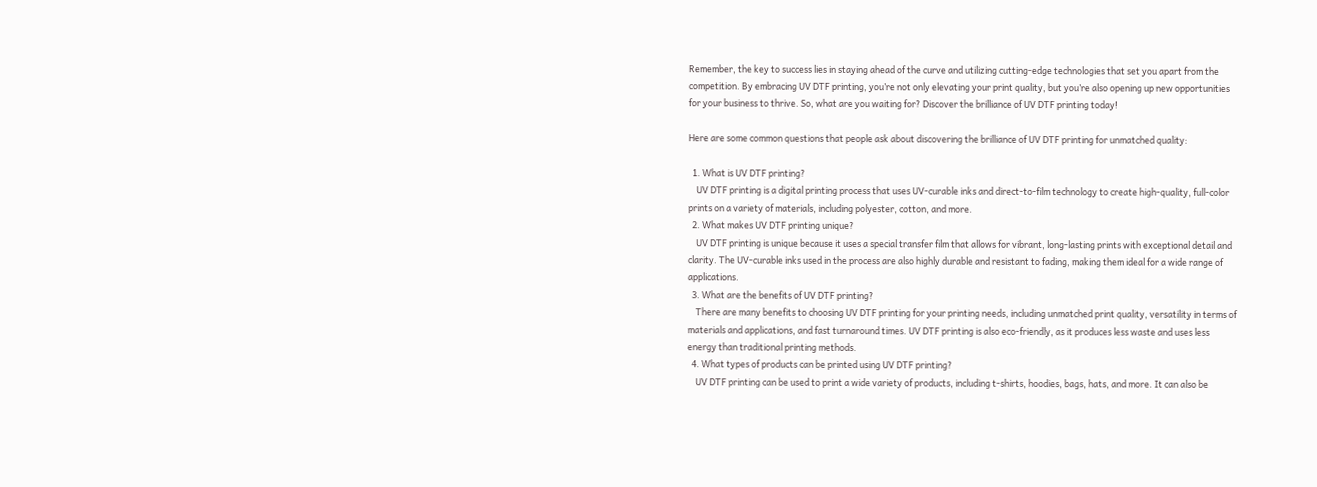Remember, the key to success lies in staying ahead of the curve and utilizing cutting-edge technologies that set you apart from the competition. By embracing UV DTF printing, you’re not only elevating your print quality, but you’re also opening up new opportunities for your business to thrive. So, what are you waiting for? Discover the brilliance of UV DTF printing today!

Here are some common questions that people ask about discovering the brilliance of UV DTF printing for unmatched quality:

  1. What is UV DTF printing?
    UV DTF printing is a digital printing process that uses UV-curable inks and direct-to-film technology to create high-quality, full-color prints on a variety of materials, including polyester, cotton, and more.
  2. What makes UV DTF printing unique?
    UV DTF printing is unique because it uses a special transfer film that allows for vibrant, long-lasting prints with exceptional detail and clarity. The UV-curable inks used in the process are also highly durable and resistant to fading, making them ideal for a wide range of applications.
  3. What are the benefits of UV DTF printing?
    There are many benefits to choosing UV DTF printing for your printing needs, including unmatched print quality, versatility in terms of materials and applications, and fast turnaround times. UV DTF printing is also eco-friendly, as it produces less waste and uses less energy than traditional printing methods.
  4. What types of products can be printed using UV DTF printing?
    UV DTF printing can be used to print a wide variety of products, including t-shirts, hoodies, bags, hats, and more. It can also be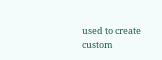used to create custom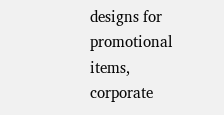designs for promotional items, corporate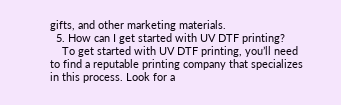gifts, and other marketing materials.
  5. How can I get started with UV DTF printing?
    To get started with UV DTF printing, you’ll need to find a reputable printing company that specializes in this process. Look for a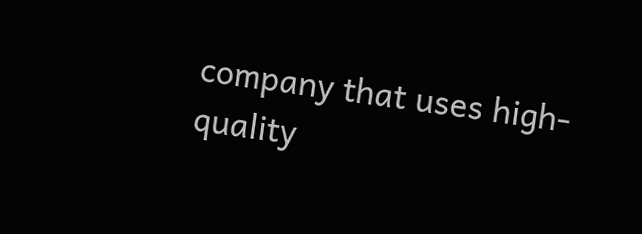company that uses high-quality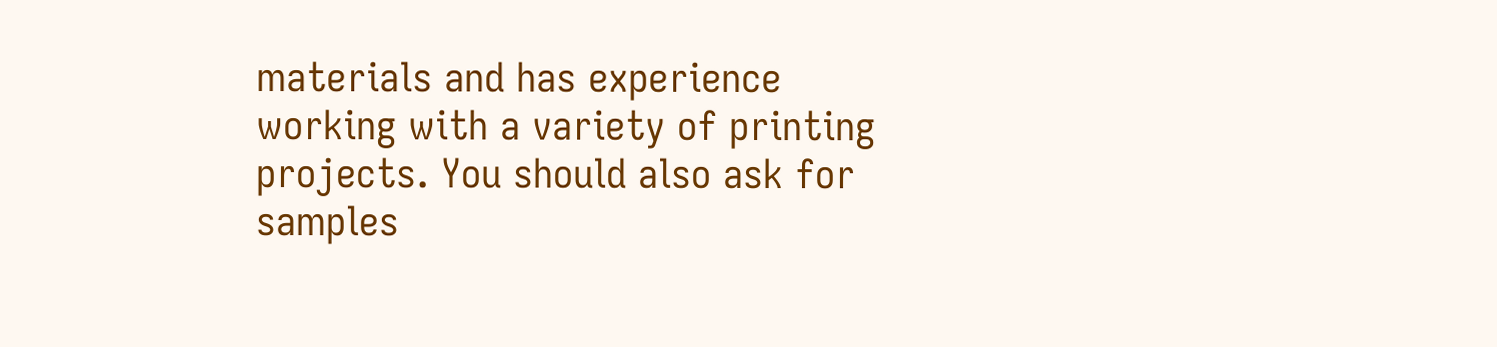materials and has experience working with a variety of printing projects. You should also ask for samples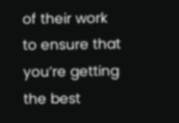of their work to ensure that you’re getting the best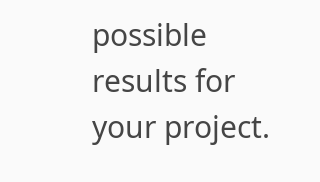possible results for your project.